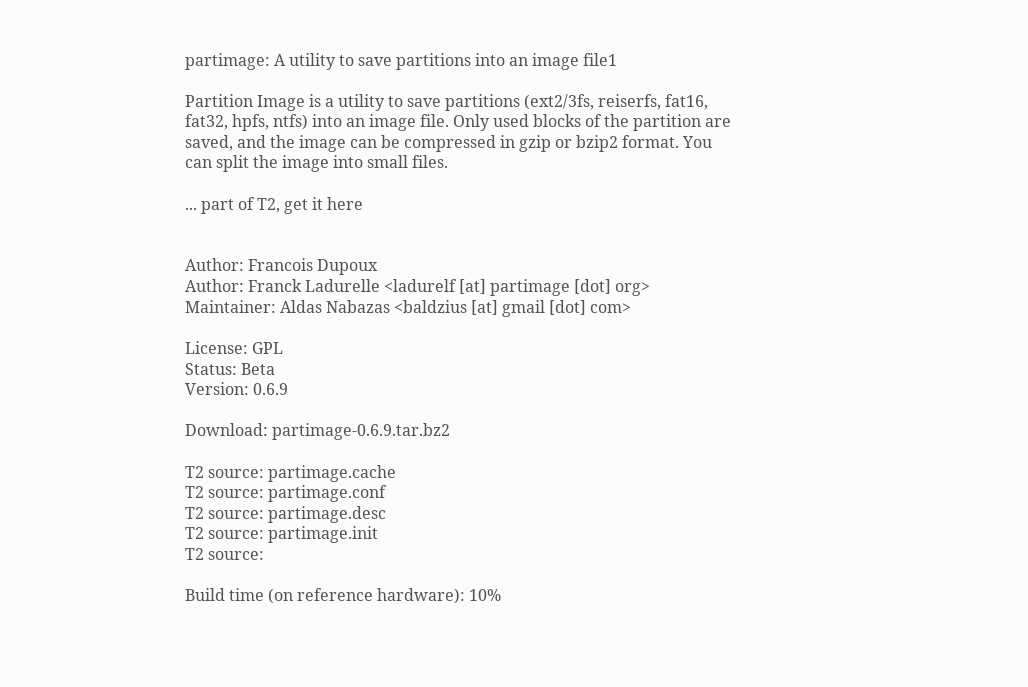partimage: A utility to save partitions into an image file1

Partition Image is a utility to save partitions (ext2/3fs, reiserfs, fat16, fat32, hpfs, ntfs) into an image file. Only used blocks of the partition are saved, and the image can be compressed in gzip or bzip2 format. You can split the image into small files.

... part of T2, get it here


Author: Francois Dupoux
Author: Franck Ladurelle <ladurelf [at] partimage [dot] org>
Maintainer: Aldas Nabazas <baldzius [at] gmail [dot] com>

License: GPL
Status: Beta
Version: 0.6.9

Download: partimage-0.6.9.tar.bz2

T2 source: partimage.cache
T2 source: partimage.conf
T2 source: partimage.desc
T2 source: partimage.init
T2 source:

Build time (on reference hardware): 10%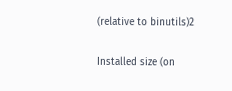(relative to binutils)2

Installed size (on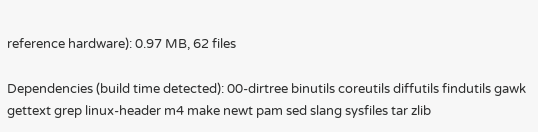reference hardware): 0.97 MB, 62 files

Dependencies (build time detected): 00-dirtree binutils coreutils diffutils findutils gawk gettext grep linux-header m4 make newt pam sed slang sysfiles tar zlib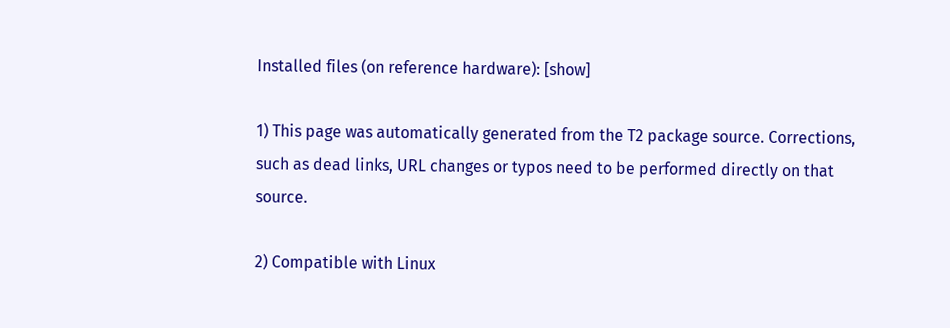Installed files (on reference hardware): [show]

1) This page was automatically generated from the T2 package source. Corrections, such as dead links, URL changes or typos need to be performed directly on that source.

2) Compatible with Linux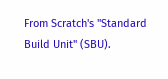From Scratch's "Standard Build Unit" (SBU).